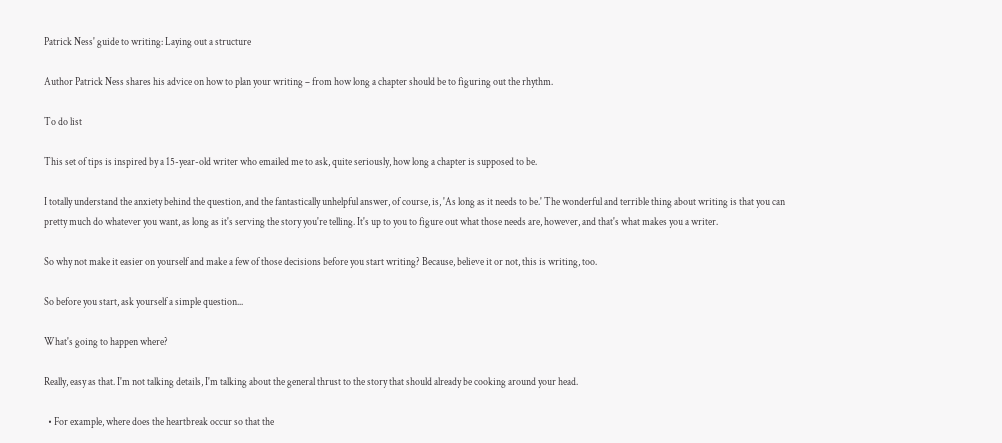Patrick Ness' guide to writing: Laying out a structure

Author Patrick Ness shares his advice on how to plan your writing – from how long a chapter should be to figuring out the rhythm.

To do list

This set of tips is inspired by a 15-year-old writer who emailed me to ask, quite seriously, how long a chapter is supposed to be.

I totally understand the anxiety behind the question, and the fantastically unhelpful answer, of course, is, 'As long as it needs to be.' The wonderful and terrible thing about writing is that you can pretty much do whatever you want, as long as it's serving the story you're telling. It's up to you to figure out what those needs are, however, and that's what makes you a writer.

So why not make it easier on yourself and make a few of those decisions before you start writing? Because, believe it or not, this is writing, too.

So before you start, ask yourself a simple question...

What's going to happen where?

Really, easy as that. I'm not talking details, I'm talking about the general thrust to the story that should already be cooking around your head.

  • For example, where does the heartbreak occur so that the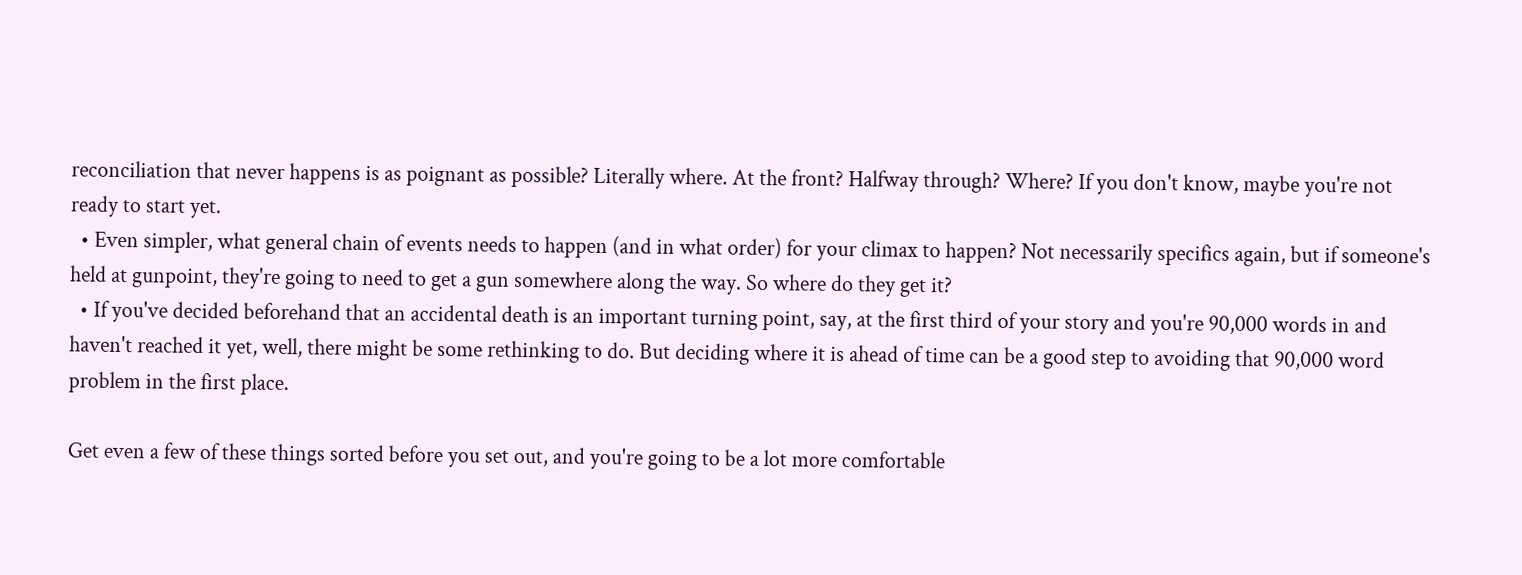reconciliation that never happens is as poignant as possible? Literally where. At the front? Halfway through? Where? If you don't know, maybe you're not ready to start yet.
  • Even simpler, what general chain of events needs to happen (and in what order) for your climax to happen? Not necessarily specifics again, but if someone's held at gunpoint, they're going to need to get a gun somewhere along the way. So where do they get it?
  • If you've decided beforehand that an accidental death is an important turning point, say, at the first third of your story and you're 90,000 words in and haven't reached it yet, well, there might be some rethinking to do. But deciding where it is ahead of time can be a good step to avoiding that 90,000 word problem in the first place.

Get even a few of these things sorted before you set out, and you're going to be a lot more comfortable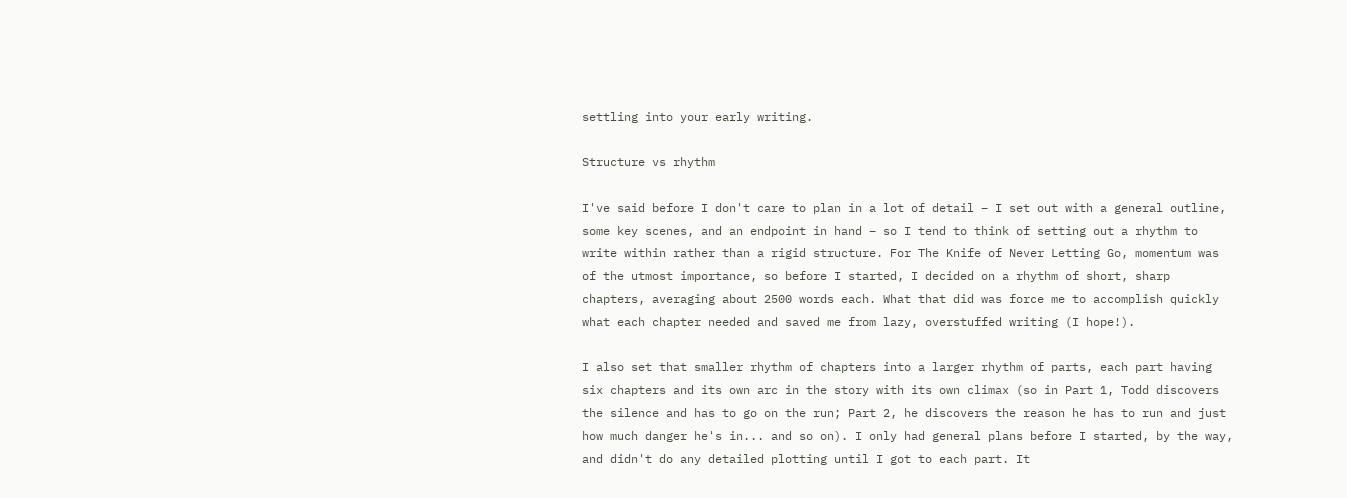settling into your early writing.

Structure vs rhythm

I've said before I don't care to plan in a lot of detail – I set out with a general outline, some key scenes, and an endpoint in hand – so I tend to think of setting out a rhythm to write within rather than a rigid structure. For The Knife of Never Letting Go, momentum was of the utmost importance, so before I started, I decided on a rhythm of short, sharp chapters, averaging about 2500 words each. What that did was force me to accomplish quickly what each chapter needed and saved me from lazy, overstuffed writing (I hope!).

I also set that smaller rhythm of chapters into a larger rhythm of parts, each part having six chapters and its own arc in the story with its own climax (so in Part 1, Todd discovers the silence and has to go on the run; Part 2, he discovers the reason he has to run and just how much danger he's in... and so on). I only had general plans before I started, by the way, and didn't do any detailed plotting until I got to each part. It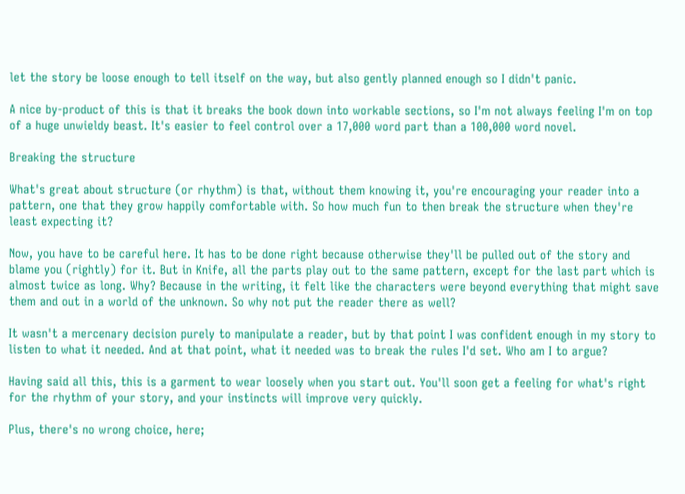let the story be loose enough to tell itself on the way, but also gently planned enough so I didn't panic.

A nice by-product of this is that it breaks the book down into workable sections, so I'm not always feeling I'm on top of a huge unwieldy beast. It's easier to feel control over a 17,000 word part than a 100,000 word novel.

Breaking the structure

What's great about structure (or rhythm) is that, without them knowing it, you're encouraging your reader into a pattern, one that they grow happily comfortable with. So how much fun to then break the structure when they're least expecting it?

Now, you have to be careful here. It has to be done right because otherwise they'll be pulled out of the story and blame you (rightly) for it. But in Knife, all the parts play out to the same pattern, except for the last part which is almost twice as long. Why? Because in the writing, it felt like the characters were beyond everything that might save them and out in a world of the unknown. So why not put the reader there as well?

It wasn't a mercenary decision purely to manipulate a reader, but by that point I was confident enough in my story to listen to what it needed. And at that point, what it needed was to break the rules I'd set. Who am I to argue?

Having said all this, this is a garment to wear loosely when you start out. You'll soon get a feeling for what's right for the rhythm of your story, and your instincts will improve very quickly.

Plus, there's no wrong choice, here;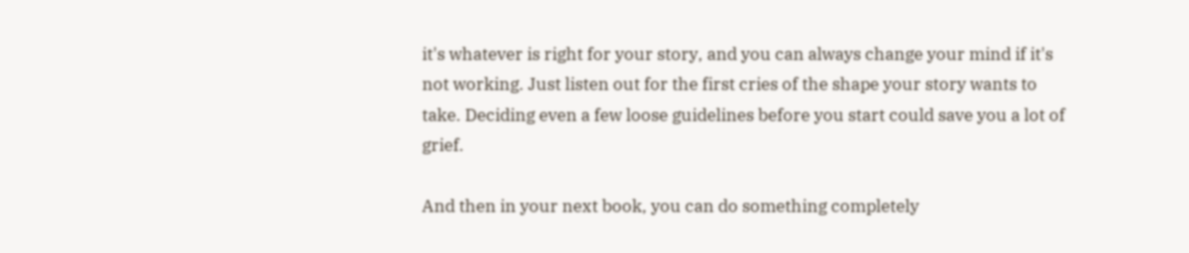it's whatever is right for your story, and you can always change your mind if it's not working. Just listen out for the first cries of the shape your story wants to take. Deciding even a few loose guidelines before you start could save you a lot of grief.

And then in your next book, you can do something completely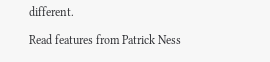different.

Read features from Patrick Ness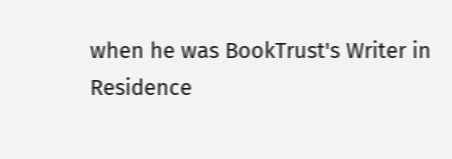when he was BookTrust's Writer in Residence